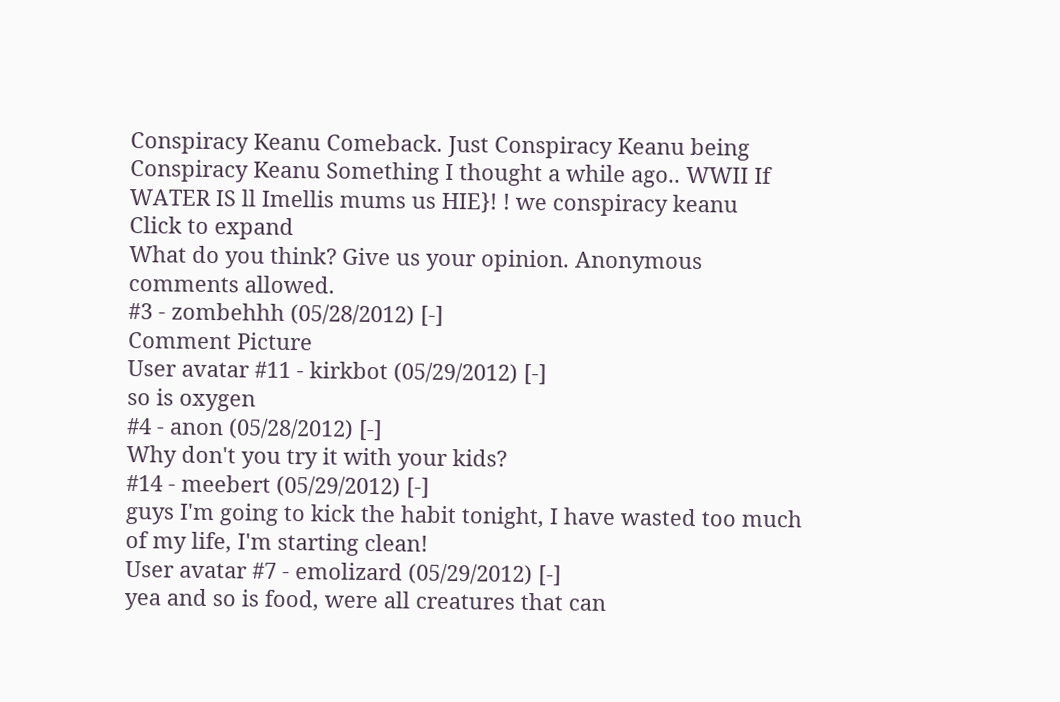Conspiracy Keanu Comeback. Just Conspiracy Keanu being Conspiracy Keanu Something I thought a while ago.. WWII If WATER IS ll Imellis mums us HIE}! ! we conspiracy keanu
Click to expand
What do you think? Give us your opinion. Anonymous comments allowed.
#3 - zombehhh (05/28/2012) [-]
Comment Picture
User avatar #11 - kirkbot (05/29/2012) [-]
so is oxygen
#4 - anon (05/28/2012) [-]
Why don't you try it with your kids?
#14 - meebert (05/29/2012) [-]
guys I'm going to kick the habit tonight, I have wasted too much of my life, I'm starting clean!
User avatar #7 - emolizard (05/29/2012) [-]
yea and so is food, were all creatures that can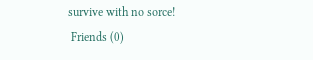survive with no sorce!
 Friends (0)